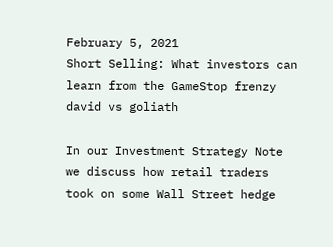February 5, 2021
Short Selling: What investors can learn from the GameStop frenzy
david vs goliath

In our Investment Strategy Note we discuss how retail traders took on some Wall Street hedge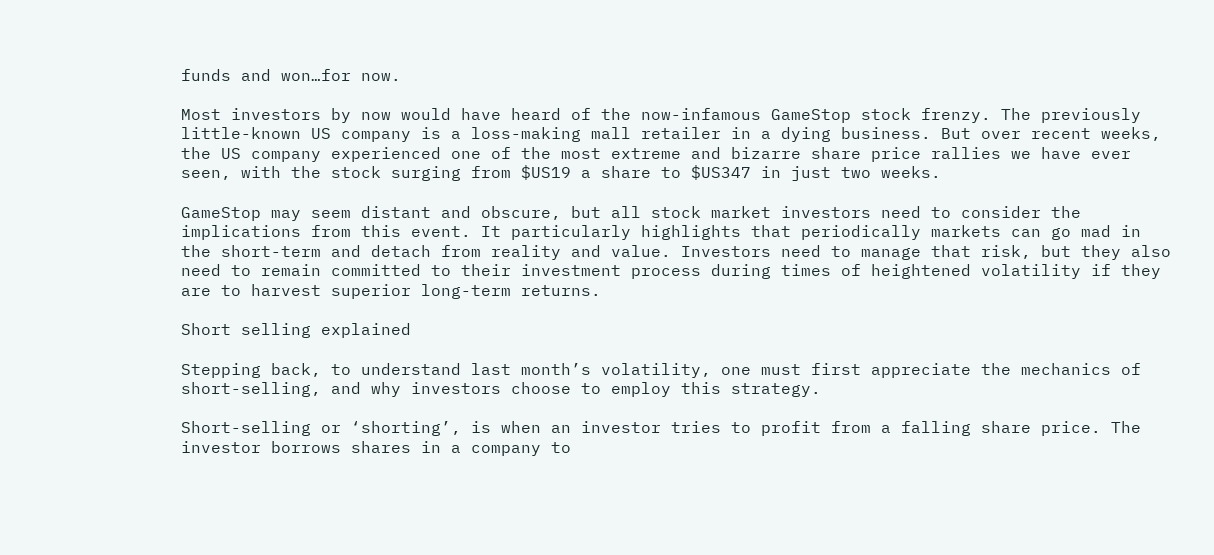funds and won…for now.

Most investors by now would have heard of the now-infamous GameStop stock frenzy. The previously little-known US company is a loss-making mall retailer in a dying business. But over recent weeks, the US company experienced one of the most extreme and bizarre share price rallies we have ever seen, with the stock surging from $US19 a share to $US347 in just two weeks.

GameStop may seem distant and obscure, but all stock market investors need to consider the implications from this event. It particularly highlights that periodically markets can go mad in the short-term and detach from reality and value. Investors need to manage that risk, but they also need to remain committed to their investment process during times of heightened volatility if they are to harvest superior long-term returns.

Short selling explained

Stepping back, to understand last month’s volatility, one must first appreciate the mechanics of short-selling, and why investors choose to employ this strategy.

Short-selling or ‘shorting’, is when an investor tries to profit from a falling share price. The investor borrows shares in a company to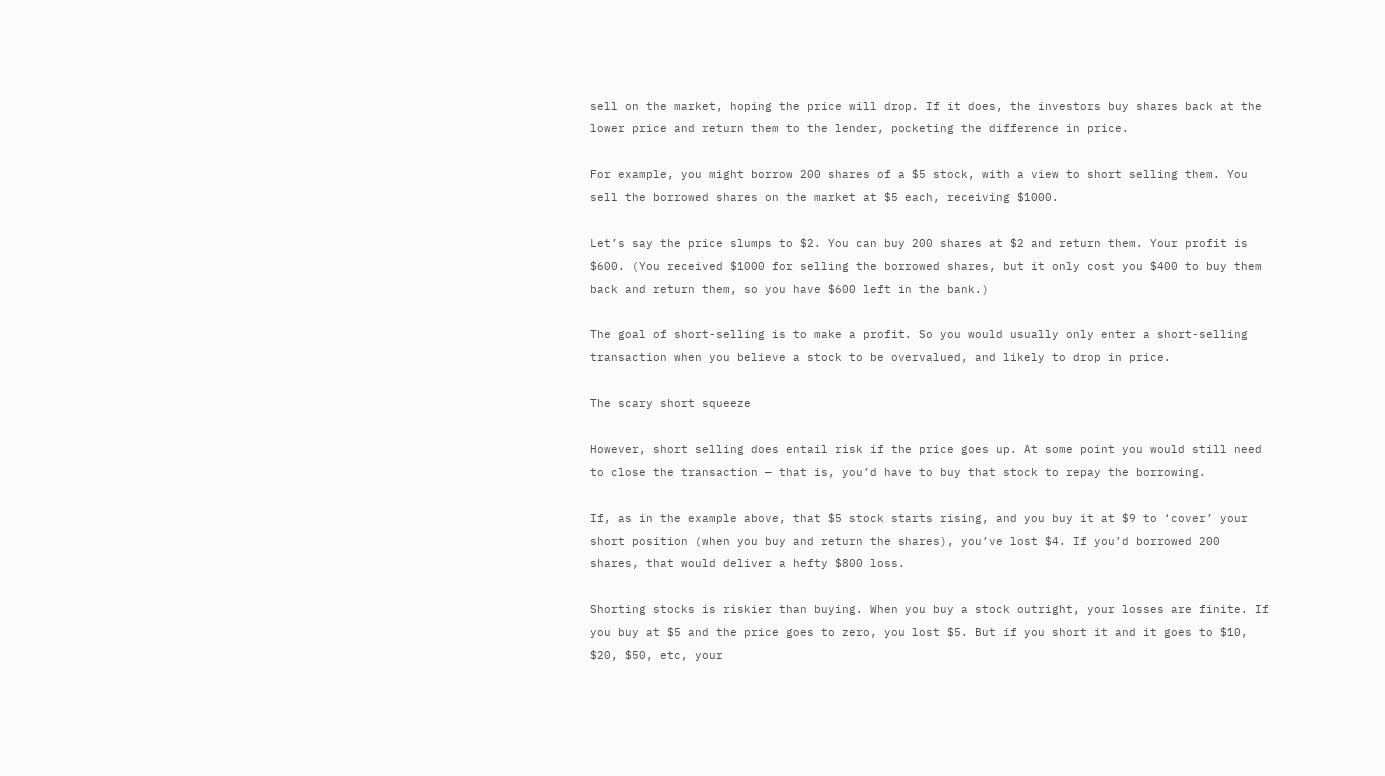sell on the market, hoping the price will drop. If it does, the investors buy shares back at the lower price and return them to the lender, pocketing the difference in price.

For example, you might borrow 200 shares of a $5 stock, with a view to short selling them. You sell the borrowed shares on the market at $5 each, receiving $1000.

Let’s say the price slumps to $2. You can buy 200 shares at $2 and return them. Your profit is $600. (You received $1000 for selling the borrowed shares, but it only cost you $400 to buy them back and return them, so you have $600 left in the bank.)

The goal of short-selling is to make a profit. So you would usually only enter a short-selling transaction when you believe a stock to be overvalued, and likely to drop in price.

The scary short squeeze

However, short selling does entail risk if the price goes up. At some point you would still need to close the transaction — that is, you’d have to buy that stock to repay the borrowing.

If, as in the example above, that $5 stock starts rising, and you buy it at $9 to ‘cover’ your short position (when you buy and return the shares), you’ve lost $4. If you’d borrowed 200 shares, that would deliver a hefty $800 loss.

Shorting stocks is riskier than buying. When you buy a stock outright, your losses are finite. If you buy at $5 and the price goes to zero, you lost $5. But if you short it and it goes to $10, $20, $50, etc, your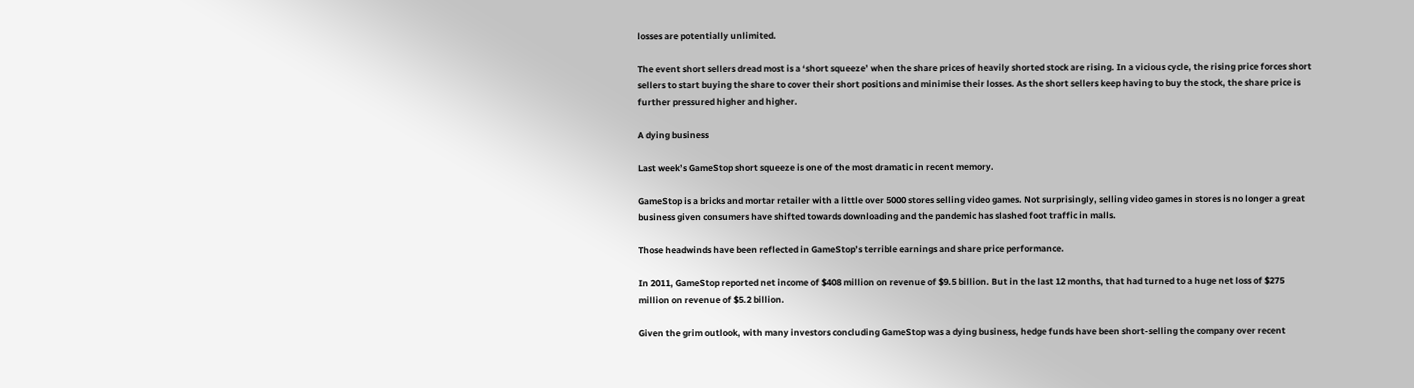losses are potentially unlimited.

The event short sellers dread most is a ‘short squeeze’ when the share prices of heavily shorted stock are rising. In a vicious cycle, the rising price forces short sellers to start buying the share to cover their short positions and minimise their losses. As the short sellers keep having to buy the stock, the share price is further pressured higher and higher.

A dying business

Last week’s GameStop short squeeze is one of the most dramatic in recent memory.

GameStop is a bricks and mortar retailer with a little over 5000 stores selling video games. Not surprisingly, selling video games in stores is no longer a great business given consumers have shifted towards downloading and the pandemic has slashed foot traffic in malls.

Those headwinds have been reflected in GameStop’s terrible earnings and share price performance.

In 2011, GameStop reported net income of $408 million on revenue of $9.5 billion. But in the last 12 months, that had turned to a huge net loss of $275 million on revenue of $5.2 billion.

Given the grim outlook, with many investors concluding GameStop was a dying business, hedge funds have been short-selling the company over recent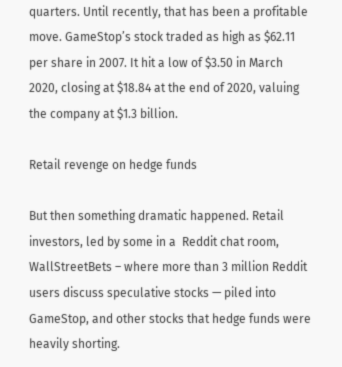quarters. Until recently, that has been a profitable move. GameStop’s stock traded as high as $62.11 per share in 2007. It hit a low of $3.50 in March 2020, closing at $18.84 at the end of 2020, valuing the company at $1.3 billion.

Retail revenge on hedge funds

But then something dramatic happened. Retail investors, led by some in a  Reddit chat room, WallStreetBets – where more than 3 million Reddit users discuss speculative stocks — piled into GameStop, and other stocks that hedge funds were heavily shorting.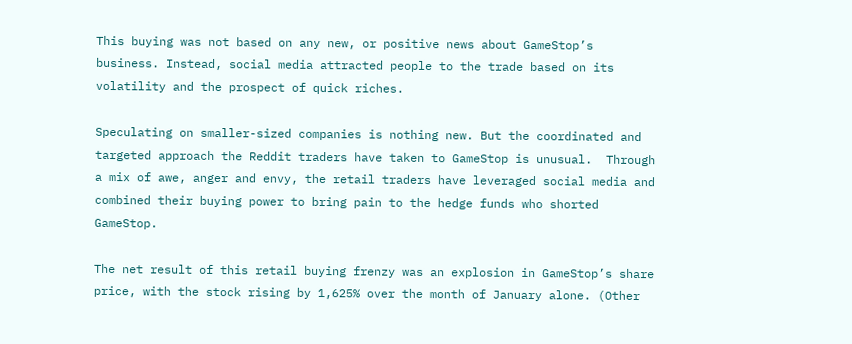This buying was not based on any new, or positive news about GameStop’s business. Instead, social media attracted people to the trade based on its volatility and the prospect of quick riches.

Speculating on smaller-sized companies is nothing new. But the coordinated and targeted approach the Reddit traders have taken to GameStop is unusual.  Through a mix of awe, anger and envy, the retail traders have leveraged social media and combined their buying power to bring pain to the hedge funds who shorted GameStop.

The net result of this retail buying frenzy was an explosion in GameStop’s share price, with the stock rising by 1,625% over the month of January alone. (Other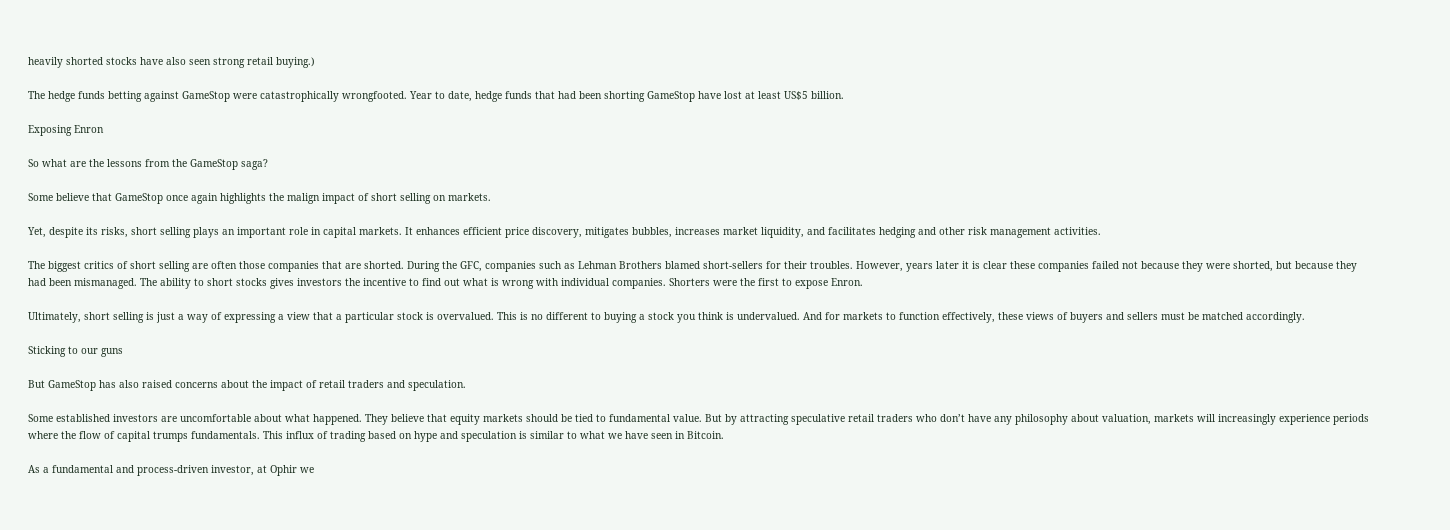heavily shorted stocks have also seen strong retail buying.)

The hedge funds betting against GameStop were catastrophically wrongfooted. Year to date, hedge funds that had been shorting GameStop have lost at least US$5 billion.

Exposing Enron

So what are the lessons from the GameStop saga?

Some believe that GameStop once again highlights the malign impact of short selling on markets.

Yet, despite its risks, short selling plays an important role in capital markets. It enhances efficient price discovery, mitigates bubbles, increases market liquidity, and facilitates hedging and other risk management activities.

The biggest critics of short selling are often those companies that are shorted. During the GFC, companies such as Lehman Brothers blamed short-sellers for their troubles. However, years later it is clear these companies failed not because they were shorted, but because they had been mismanaged. The ability to short stocks gives investors the incentive to find out what is wrong with individual companies. Shorters were the first to expose Enron.

Ultimately, short selling is just a way of expressing a view that a particular stock is overvalued. This is no different to buying a stock you think is undervalued. And for markets to function effectively, these views of buyers and sellers must be matched accordingly.

Sticking to our guns

But GameStop has also raised concerns about the impact of retail traders and speculation.

Some established investors are uncomfortable about what happened. They believe that equity markets should be tied to fundamental value. But by attracting speculative retail traders who don’t have any philosophy about valuation, markets will increasingly experience periods where the flow of capital trumps fundamentals. This influx of trading based on hype and speculation is similar to what we have seen in Bitcoin.

As a fundamental and process-driven investor, at Ophir we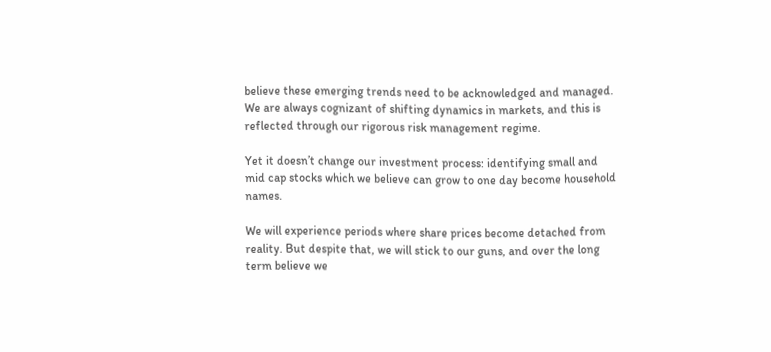believe these emerging trends need to be acknowledged and managed. We are always cognizant of shifting dynamics in markets, and this is reflected through our rigorous risk management regime.

Yet it doesn’t change our investment process: identifying small and mid cap stocks which we believe can grow to one day become household names.

We will experience periods where share prices become detached from reality. But despite that, we will stick to our guns, and over the long term believe we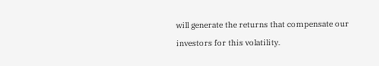will generate the returns that compensate our investors for this volatility.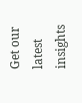Get our latest insights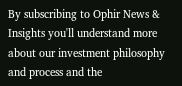By subscribing to Ophir News & Insights you'll understand more about our investment philosophy and process and the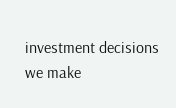investment decisions we make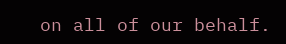on all of our behalf.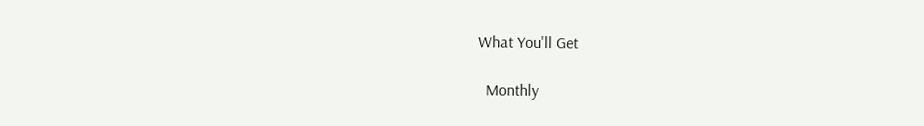What You'll Get

  Monthly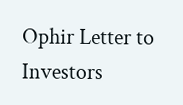Ophir Letter to Investors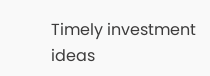Timely investment ideas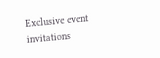Exclusive event invitations